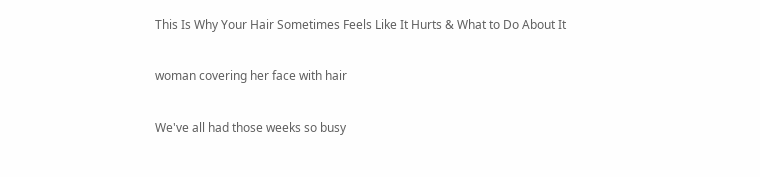This Is Why Your Hair Sometimes Feels Like It Hurts & What to Do About It

woman covering her face with hair

We've all had those weeks so busy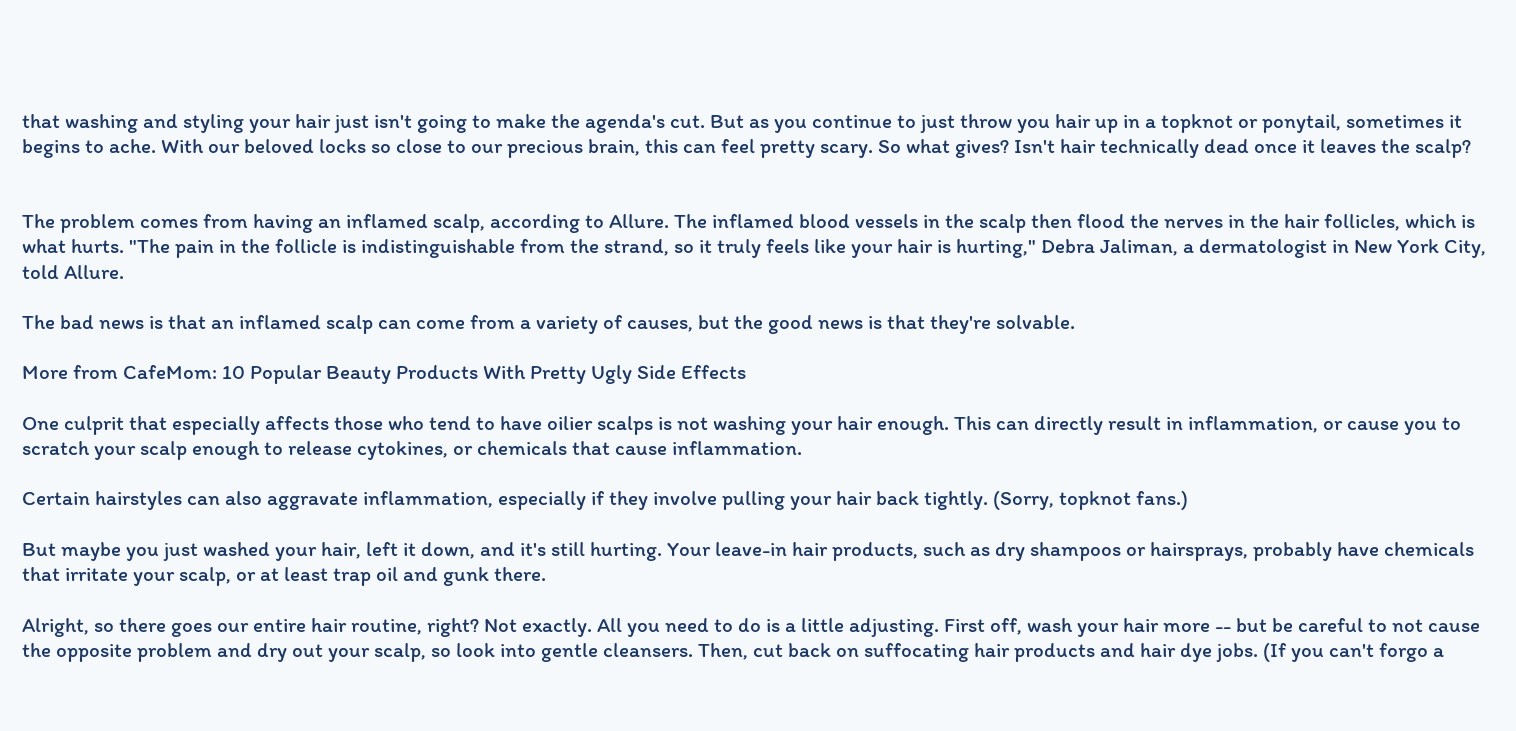that washing and styling your hair just isn't going to make the agenda's cut. But as you continue to just throw you hair up in a topknot or ponytail, sometimes it begins to ache. With our beloved locks so close to our precious brain, this can feel pretty scary. So what gives? Isn't hair technically dead once it leaves the scalp?


The problem comes from having an inflamed scalp, according to Allure. The inflamed blood vessels in the scalp then flood the nerves in the hair follicles, which is what hurts. "The pain in the follicle is indistinguishable from the strand, so it truly feels like your hair is hurting," Debra Jaliman, a dermatologist in New York City, told Allure.

The bad news is that an inflamed scalp can come from a variety of causes, but the good news is that they're solvable.

More from CafeMom: 10 Popular Beauty Products With Pretty Ugly Side Effects

One culprit that especially affects those who tend to have oilier scalps is not washing your hair enough. This can directly result in inflammation, or cause you to scratch your scalp enough to release cytokines, or chemicals that cause inflammation.

Certain hairstyles can also aggravate inflammation, especially if they involve pulling your hair back tightly. (Sorry, topknot fans.)

But maybe you just washed your hair, left it down, and it's still hurting. Your leave-in hair products, such as dry shampoos or hairsprays, probably have chemicals that irritate your scalp, or at least trap oil and gunk there.

Alright, so there goes our entire hair routine, right? Not exactly. All you need to do is a little adjusting. First off, wash your hair more -- but be careful to not cause the opposite problem and dry out your scalp, so look into gentle cleansers. Then, cut back on suffocating hair products and hair dye jobs. (If you can't forgo a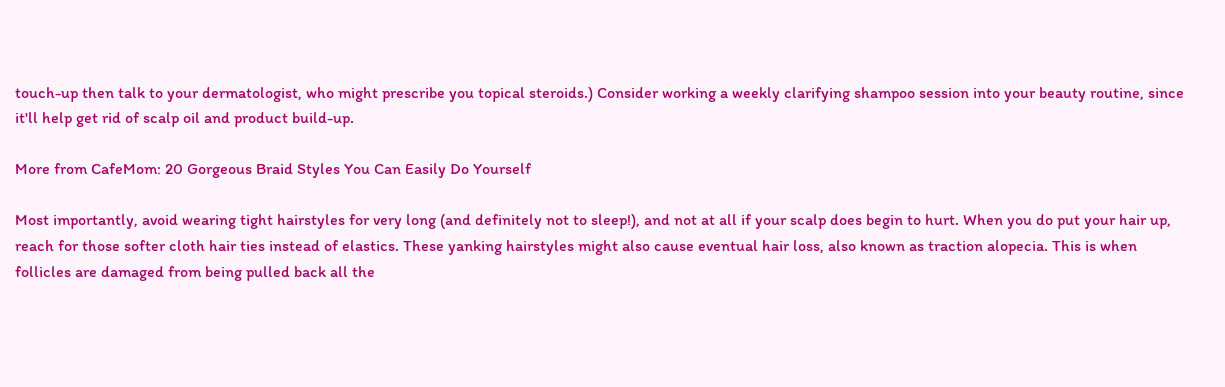touch-up then talk to your dermatologist, who might prescribe you topical steroids.) Consider working a weekly clarifying shampoo session into your beauty routine, since it'll help get rid of scalp oil and product build-up.

More from CafeMom: 20 Gorgeous Braid Styles You Can Easily Do Yourself

Most importantly, avoid wearing tight hairstyles for very long (and definitely not to sleep!), and not at all if your scalp does begin to hurt. When you do put your hair up, reach for those softer cloth hair ties instead of elastics. These yanking hairstyles might also cause eventual hair loss, also known as traction alopecia. This is when follicles are damaged from being pulled back all the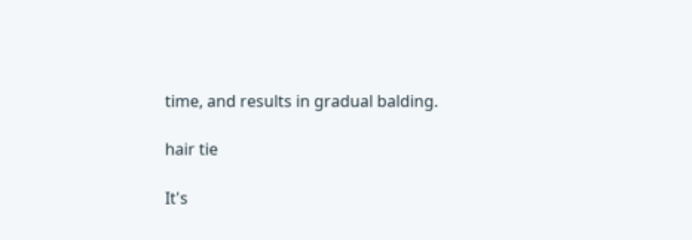time, and results in gradual balding.

hair tie

It's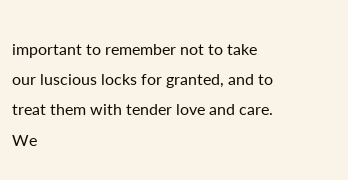important to remember not to take our luscious locks for granted, and to treat them with tender love and care. We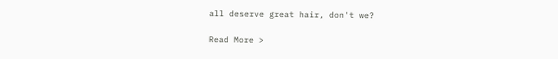all deserve great hair, don't we?

Read More >